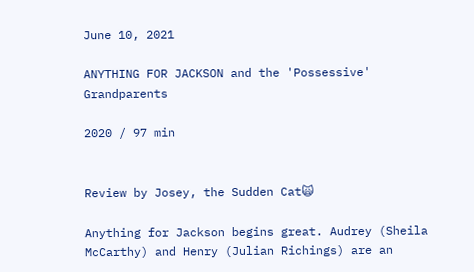June 10, 2021

ANYTHING FOR JACKSON and the 'Possessive' Grandparents

2020 / 97 min


Review by Josey, the Sudden Cat🙀

Anything for Jackson begins great. Audrey (Sheila McCarthy) and Henry (Julian Richings) are an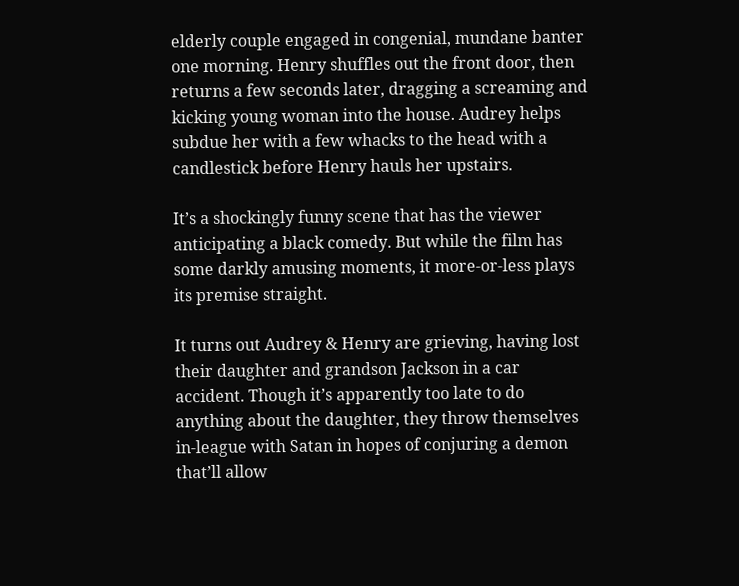elderly couple engaged in congenial, mundane banter one morning. Henry shuffles out the front door, then returns a few seconds later, dragging a screaming and kicking young woman into the house. Audrey helps subdue her with a few whacks to the head with a candlestick before Henry hauls her upstairs.

It’s a shockingly funny scene that has the viewer anticipating a black comedy. But while the film has some darkly amusing moments, it more-or-less plays its premise straight.

It turns out Audrey & Henry are grieving, having lost their daughter and grandson Jackson in a car accident. Though it’s apparently too late to do anything about the daughter, they throw themselves in-league with Satan in hopes of conjuring a demon that’ll allow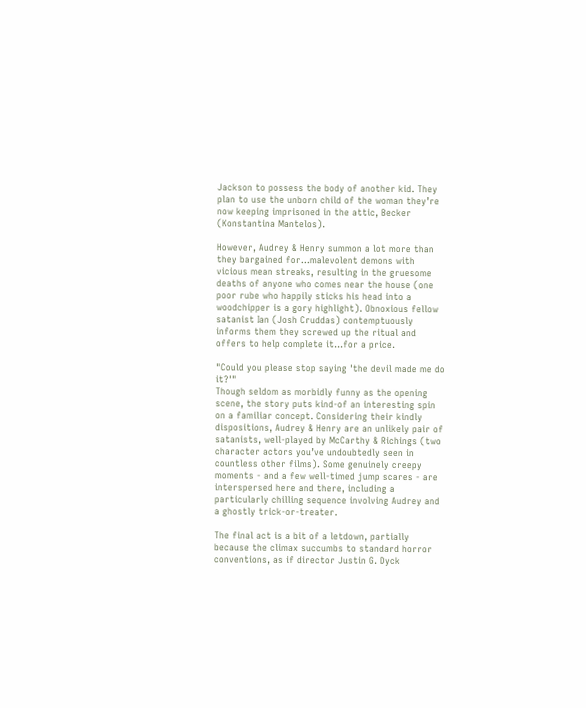Jackson to possess the body of another kid. They plan to use the unborn child of the woman they’re now keeping imprisoned in the attic, Becker (Konstantina Mantelos).

However, Audrey & Henry summon a lot more than they bargained for...malevolent demons with vicious mean streaks, resulting in the gruesome deaths of anyone who comes near the house (one poor rube who happily sticks his head into a woodchipper is a gory highlight). Obnoxious fellow satanist Ian (Josh Cruddas) contemptuously informs them they screwed up the ritual and offers to help complete it...for a price.

"Could you please stop saying 'the devil made me do it?'"
Though seldom as morbidly funny as the opening scene, the story puts kind-of an interesting spin on a familiar concept. Considering their kindly dispositions, Audrey & Henry are an unlikely pair of satanists, well-played by McCarthy & Richings (two character actors you’ve undoubtedly seen in countless other films). Some genuinely creepy moments - and a few well-timed jump scares - are interspersed here and there, including a particularly chilling sequence involving Audrey and a ghostly trick-or-treater.

The final act is a bit of a letdown, partially because the climax succumbs to standard horror conventions, as if director Justin G. Dyck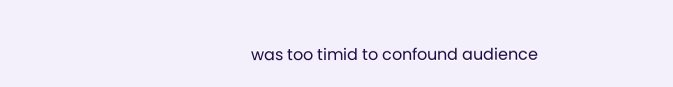was too timid to confound audience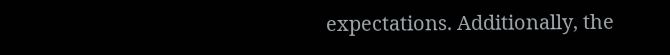expectations. Additionally, the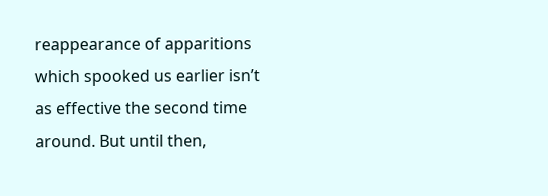reappearance of apparitions which spooked us earlier isn’t as effective the second time around. But until then,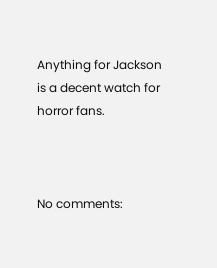Anything for Jackson is a decent watch for horror fans.



No comments: